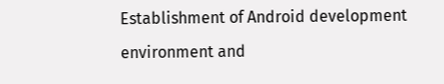Establishment of Android development environment and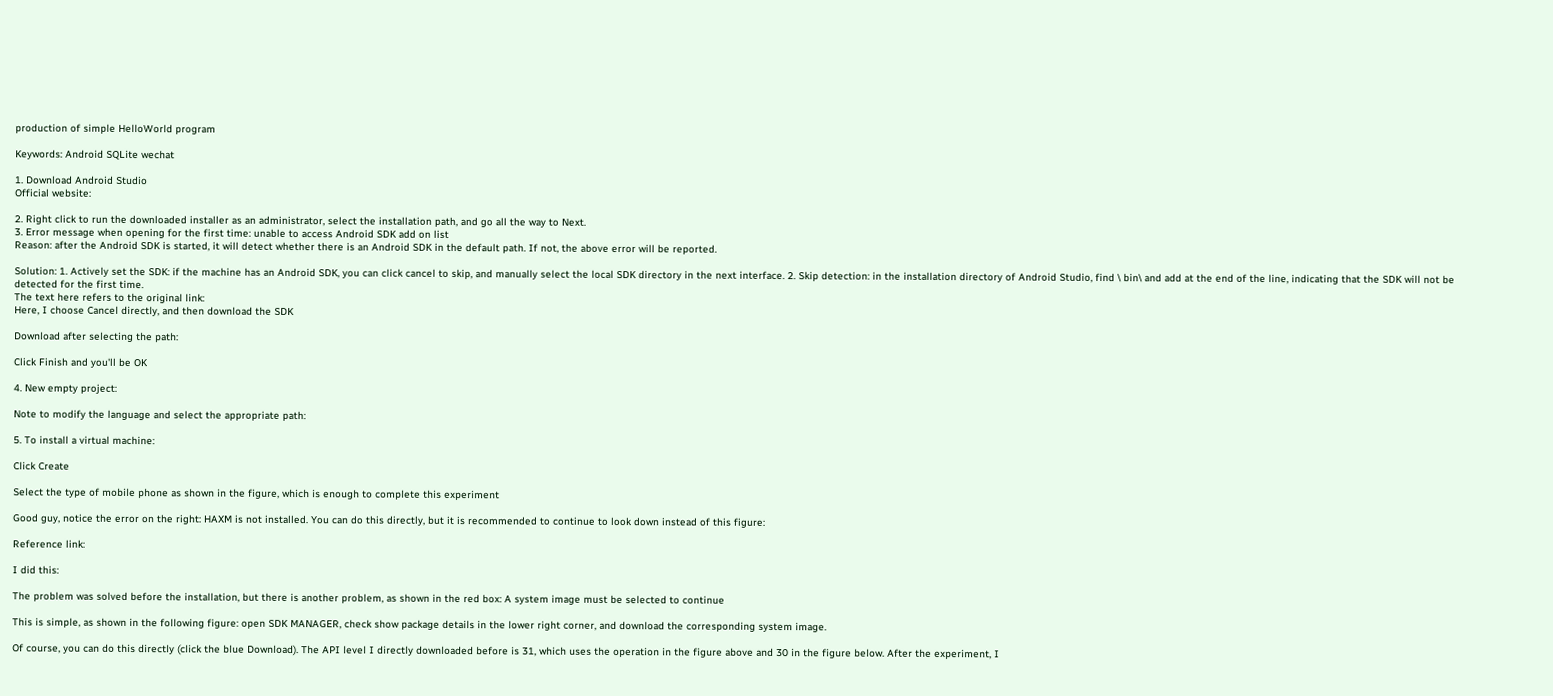production of simple HelloWorld program

Keywords: Android SQLite wechat

1. Download Android Studio
Official website:

2. Right click to run the downloaded installer as an administrator, select the installation path, and go all the way to Next.
3. Error message when opening for the first time: unable to access Android SDK add on list
Reason: after the Android SDK is started, it will detect whether there is an Android SDK in the default path. If not, the above error will be reported.

Solution: 1. Actively set the SDK: if the machine has an Android SDK, you can click cancel to skip, and manually select the local SDK directory in the next interface. 2. Skip detection: in the installation directory of Android Studio, find \ bin\ and add at the end of the line, indicating that the SDK will not be detected for the first time.
The text here refers to the original link:
Here, I choose Cancel directly, and then download the SDK

Download after selecting the path:

Click Finish and you'll be OK

4. New empty project:

Note to modify the language and select the appropriate path:

5. To install a virtual machine:

Click Create

Select the type of mobile phone as shown in the figure, which is enough to complete this experiment

Good guy, notice the error on the right: HAXM is not installed. You can do this directly, but it is recommended to continue to look down instead of this figure:

Reference link:

I did this:

The problem was solved before the installation, but there is another problem, as shown in the red box: A system image must be selected to continue

This is simple, as shown in the following figure: open SDK MANAGER, check show package details in the lower right corner, and download the corresponding system image.

Of course, you can do this directly (click the blue Download). The API level I directly downloaded before is 31, which uses the operation in the figure above and 30 in the figure below. After the experiment, I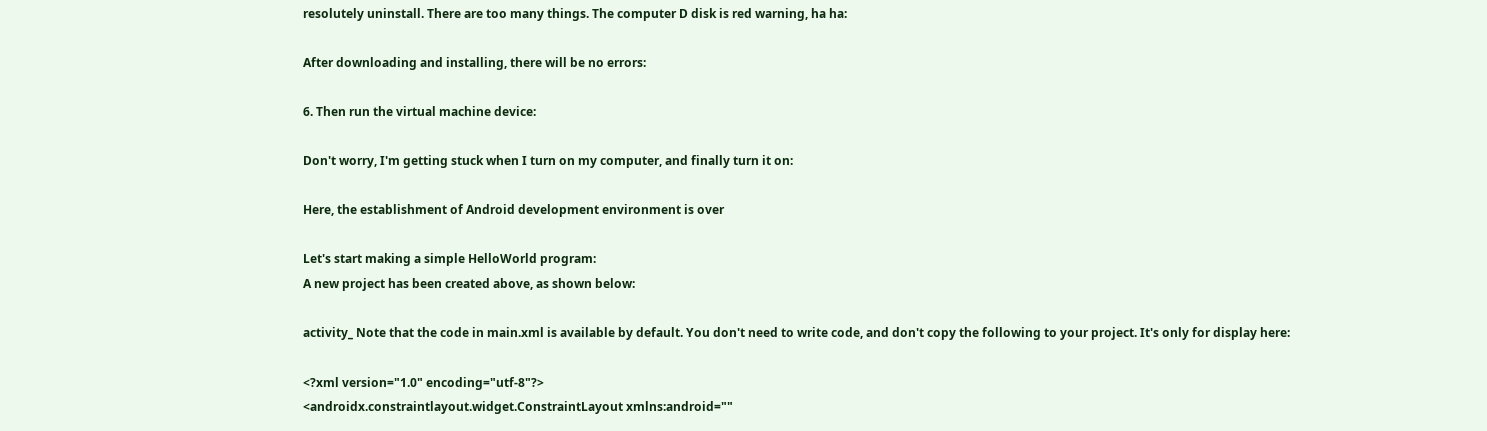resolutely uninstall. There are too many things. The computer D disk is red warning, ha ha:

After downloading and installing, there will be no errors:

6. Then run the virtual machine device:

Don't worry, I'm getting stuck when I turn on my computer, and finally turn it on:

Here, the establishment of Android development environment is over

Let's start making a simple HelloWorld program:
A new project has been created above, as shown below:

activity_ Note that the code in main.xml is available by default. You don't need to write code, and don't copy the following to your project. It's only for display here:

<?xml version="1.0" encoding="utf-8"?>
<androidx.constraintlayout.widget.ConstraintLayout xmlns:android=""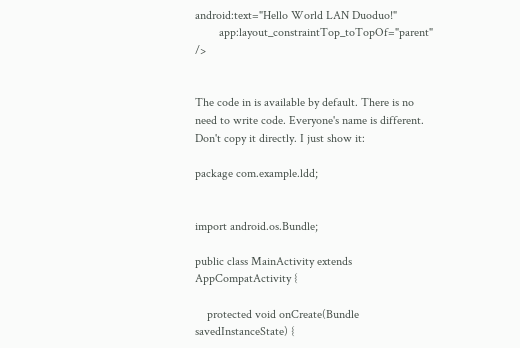android:text="Hello World LAN Duoduo!"
        app:layout_constraintTop_toTopOf="parent" />


The code in is available by default. There is no need to write code. Everyone's name is different. Don't copy it directly. I just show it:

package com.example.ldd;


import android.os.Bundle;

public class MainActivity extends AppCompatActivity {

    protected void onCreate(Bundle savedInstanceState) {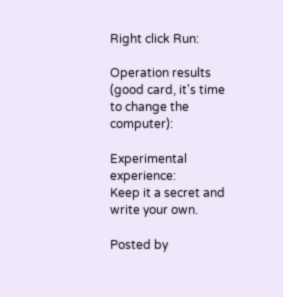Right click Run:

Operation results (good card, it's time to change the computer):

Experimental experience:
Keep it a secret and write your own.

Posted by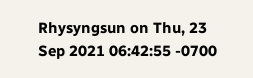Rhysyngsun on Thu, 23 Sep 2021 06:42:55 -0700